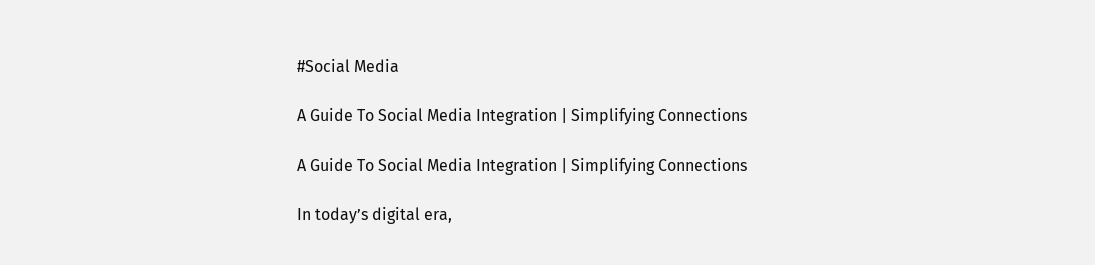#Social Media

A Guide To Social Media Integration | Simplifying Connections

A Guide To Social Media Integration | Simplifying Connections

In today’s digital era,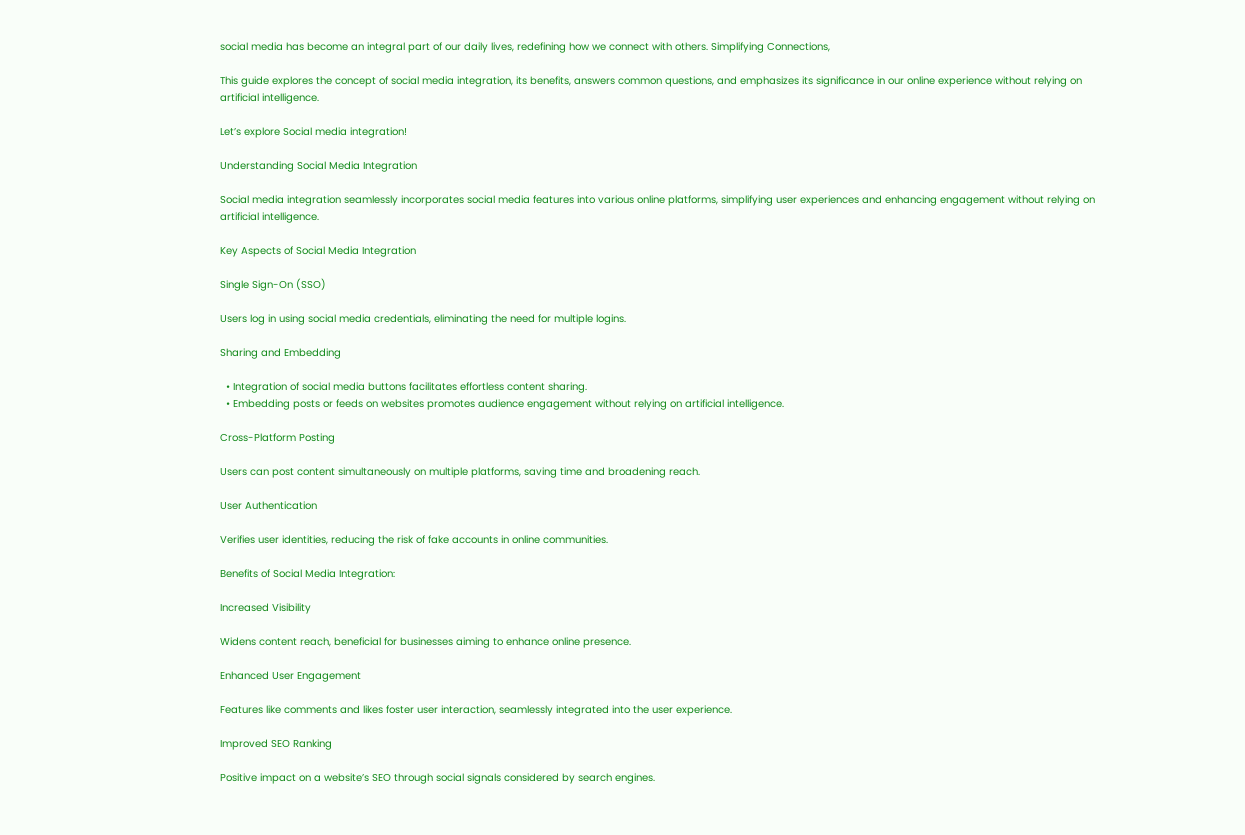social media has become an integral part of our daily lives, redefining how we connect with others. Simplifying Connections,

This guide explores the concept of social media integration, its benefits, answers common questions, and emphasizes its significance in our online experience without relying on artificial intelligence.

Let’s explore Social media integration!

Understanding Social Media Integration

Social media integration seamlessly incorporates social media features into various online platforms, simplifying user experiences and enhancing engagement without relying on artificial intelligence.

Key Aspects of Social Media Integration

Single Sign-On (SSO)

Users log in using social media credentials, eliminating the need for multiple logins.

Sharing and Embedding

  • Integration of social media buttons facilitates effortless content sharing.
  • Embedding posts or feeds on websites promotes audience engagement without relying on artificial intelligence.

Cross-Platform Posting

Users can post content simultaneously on multiple platforms, saving time and broadening reach.

User Authentication

Verifies user identities, reducing the risk of fake accounts in online communities.

Benefits of Social Media Integration:

Increased Visibility

Widens content reach, beneficial for businesses aiming to enhance online presence.

Enhanced User Engagement

Features like comments and likes foster user interaction, seamlessly integrated into the user experience.

Improved SEO Ranking

Positive impact on a website’s SEO through social signals considered by search engines.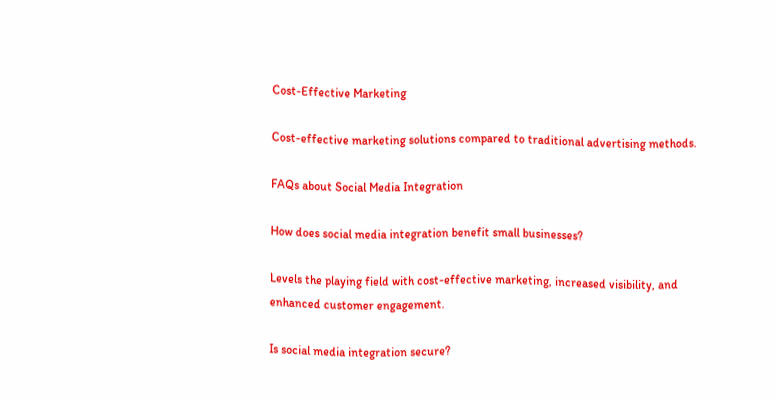Cost-Effective Marketing

Cost-effective marketing solutions compared to traditional advertising methods.

FAQs about Social Media Integration

How does social media integration benefit small businesses?

Levels the playing field with cost-effective marketing, increased visibility, and enhanced customer engagement.

Is social media integration secure?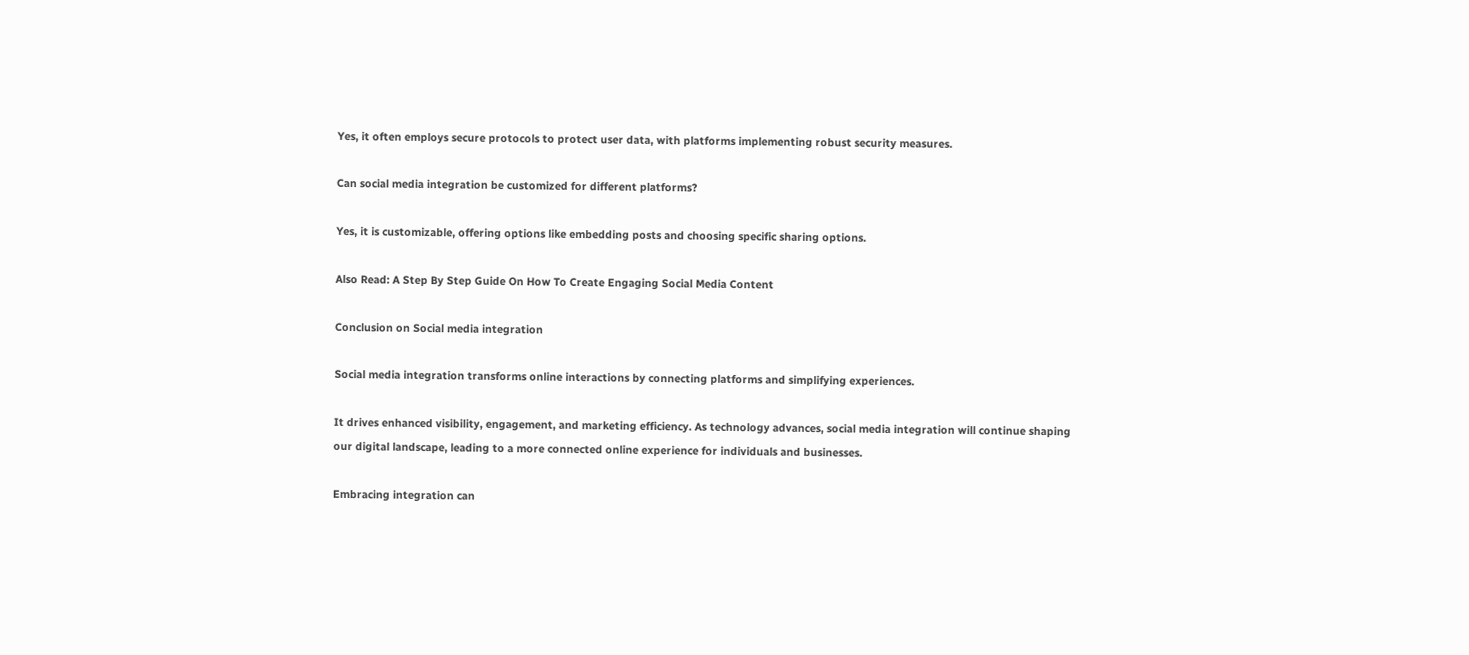Yes, it often employs secure protocols to protect user data, with platforms implementing robust security measures.

Can social media integration be customized for different platforms?

Yes, it is customizable, offering options like embedding posts and choosing specific sharing options.

Also Read: A Step By Step Guide On How To Create Engaging Social Media Content

Conclusion on Social media integration

Social media integration transforms online interactions by connecting platforms and simplifying experiences.

It drives enhanced visibility, engagement, and marketing efficiency. As technology advances, social media integration will continue shaping our digital landscape, leading to a more connected online experience for individuals and businesses.

Embracing integration can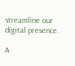streamline our digital presence.

A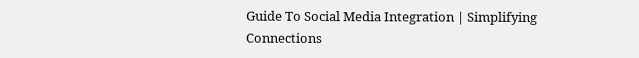Guide To Social Media Integration | Simplifying Connections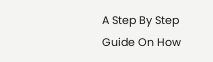A Step By Step Guide On How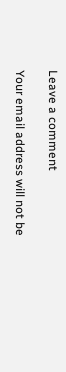Leave a comment

Your email address will not be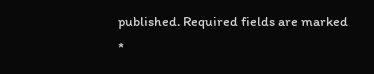published. Required fields are marked *